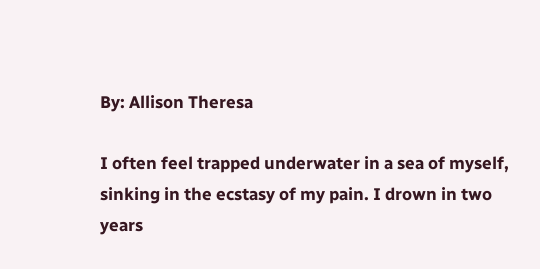By: Allison Theresa

I often feel trapped underwater in a sea of myself, sinking in the ecstasy of my pain. I drown in two years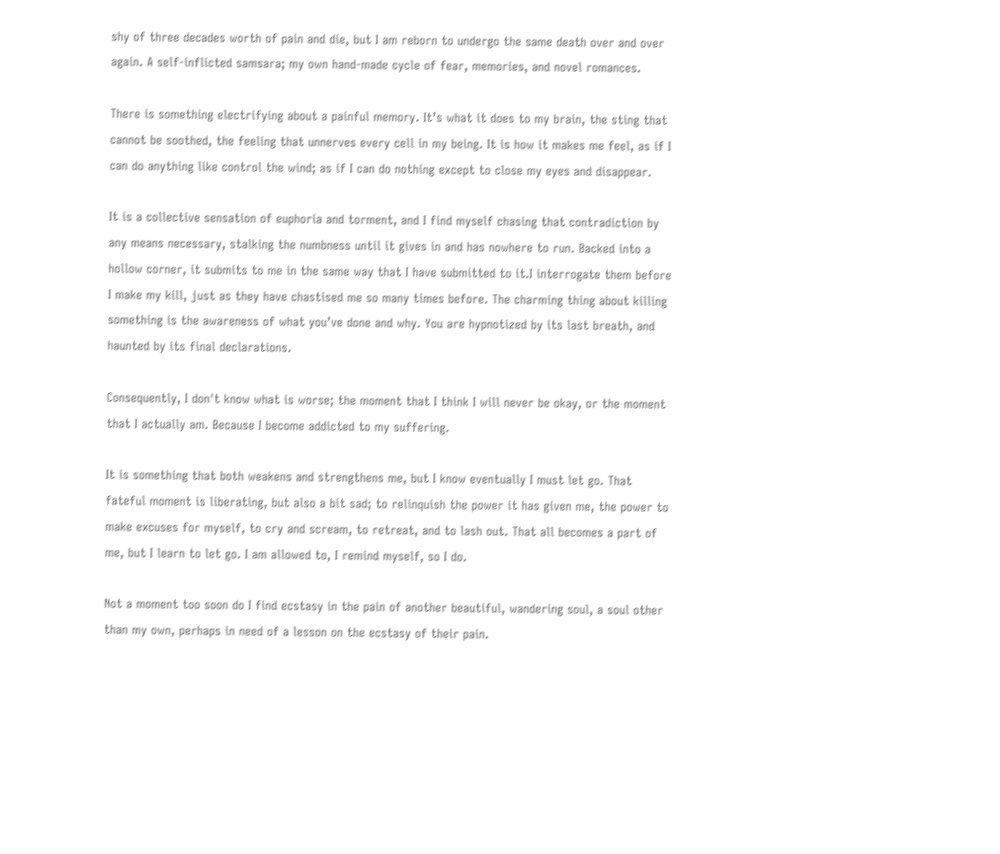shy of three decades worth of pain and die, but I am reborn to undergo the same death over and over again. A self-inflicted samsara; my own hand-made cycle of fear, memories, and novel romances.

There is something electrifying about a painful memory. It’s what it does to my brain, the sting that cannot be soothed, the feeling that unnerves every cell in my being. It is how it makes me feel, as if I can do anything like control the wind; as if I can do nothing except to close my eyes and disappear.

It is a collective sensation of euphoria and torment, and I find myself chasing that contradiction by any means necessary, stalking the numbness until it gives in and has nowhere to run. Backed into a hollow corner, it submits to me in the same way that I have submitted to it.I interrogate them before I make my kill, just as they have chastised me so many times before. The charming thing about killing something is the awareness of what you’ve done and why. You are hypnotized by its last breath, and haunted by its final declarations.

Consequently, I don't know what is worse; the moment that I think I will never be okay, or the moment that I actually am. Because I become addicted to my suffering.

It is something that both weakens and strengthens me, but I know eventually I must let go. That fateful moment is liberating, but also a bit sad; to relinquish the power it has given me, the power to make excuses for myself, to cry and scream, to retreat, and to lash out. That all becomes a part of me, but I learn to let go. I am allowed to, I remind myself, so I do.

Not a moment too soon do I find ecstasy in the pain of another beautiful, wandering soul, a soul other than my own, perhaps in need of a lesson on the ecstasy of their pain.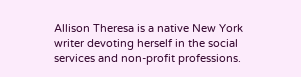Allison Theresa is a native New York writer devoting herself in the social services and non-profit professions.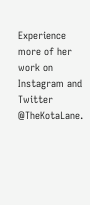Experience more of her work on Instagram and Twitter @TheKotaLane.